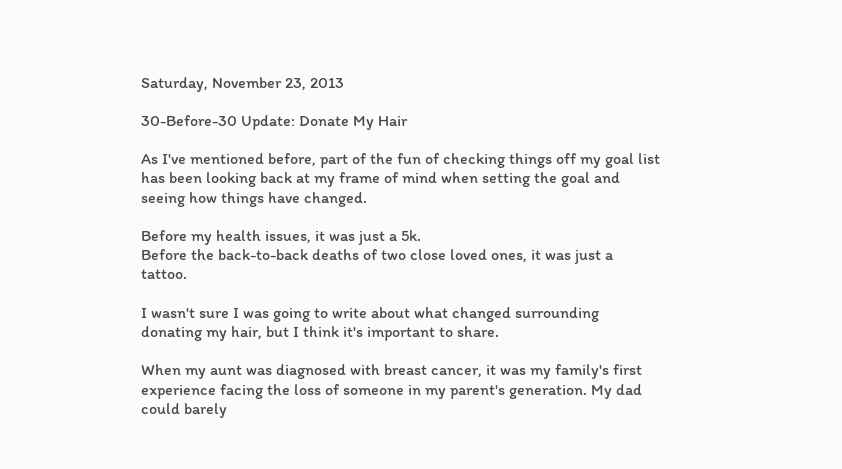Saturday, November 23, 2013

30-Before-30 Update: Donate My Hair

As I've mentioned before, part of the fun of checking things off my goal list has been looking back at my frame of mind when setting the goal and seeing how things have changed.

Before my health issues, it was just a 5k.
Before the back-to-back deaths of two close loved ones, it was just a tattoo.

I wasn't sure I was going to write about what changed surrounding donating my hair, but I think it's important to share.

When my aunt was diagnosed with breast cancer, it was my family's first experience facing the loss of someone in my parent's generation. My dad could barely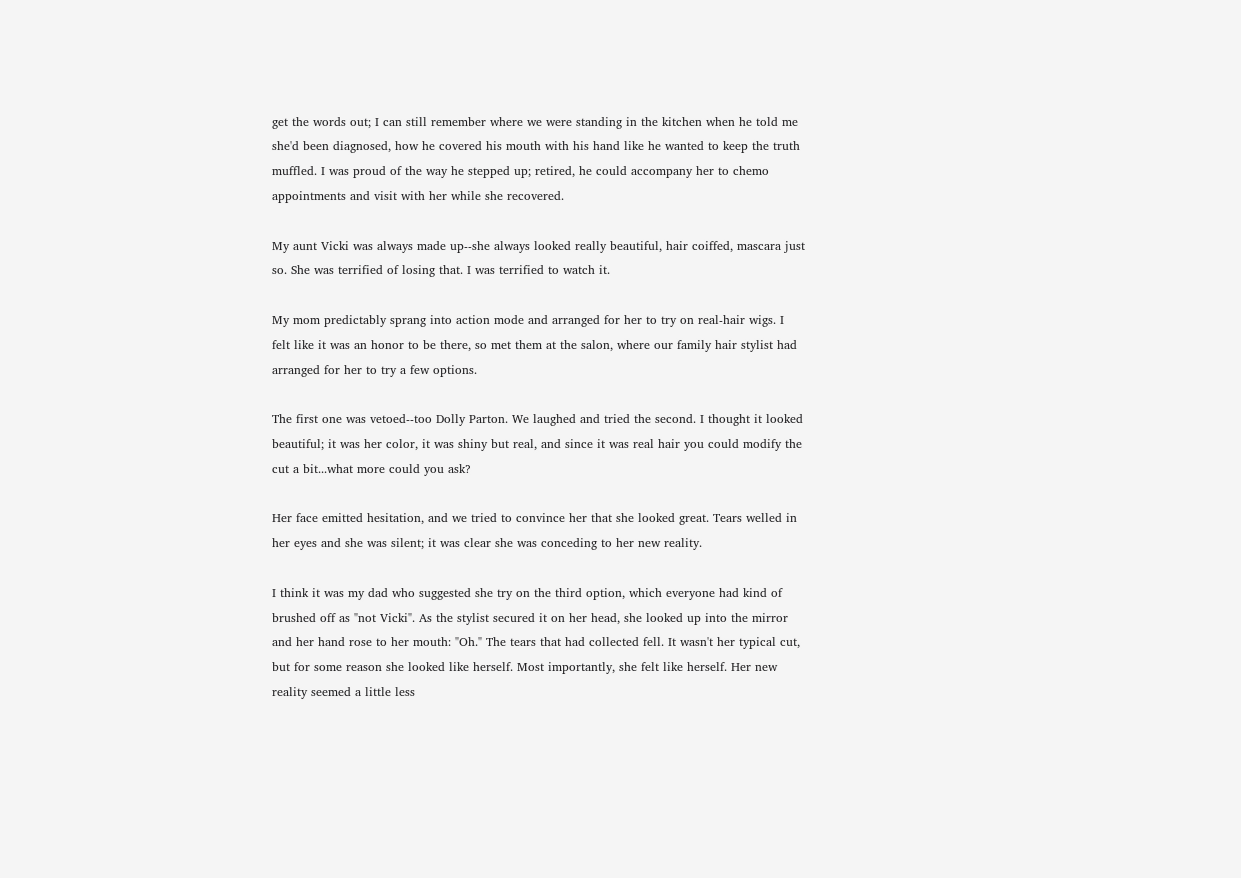get the words out; I can still remember where we were standing in the kitchen when he told me she'd been diagnosed, how he covered his mouth with his hand like he wanted to keep the truth muffled. I was proud of the way he stepped up; retired, he could accompany her to chemo appointments and visit with her while she recovered.

My aunt Vicki was always made up--she always looked really beautiful, hair coiffed, mascara just so. She was terrified of losing that. I was terrified to watch it.

My mom predictably sprang into action mode and arranged for her to try on real-hair wigs. I felt like it was an honor to be there, so met them at the salon, where our family hair stylist had arranged for her to try a few options.

The first one was vetoed--too Dolly Parton. We laughed and tried the second. I thought it looked beautiful; it was her color, it was shiny but real, and since it was real hair you could modify the cut a bit...what more could you ask?

Her face emitted hesitation, and we tried to convince her that she looked great. Tears welled in her eyes and she was silent; it was clear she was conceding to her new reality.

I think it was my dad who suggested she try on the third option, which everyone had kind of brushed off as "not Vicki". As the stylist secured it on her head, she looked up into the mirror and her hand rose to her mouth: "Oh." The tears that had collected fell. It wasn't her typical cut, but for some reason she looked like herself. Most importantly, she felt like herself. Her new reality seemed a little less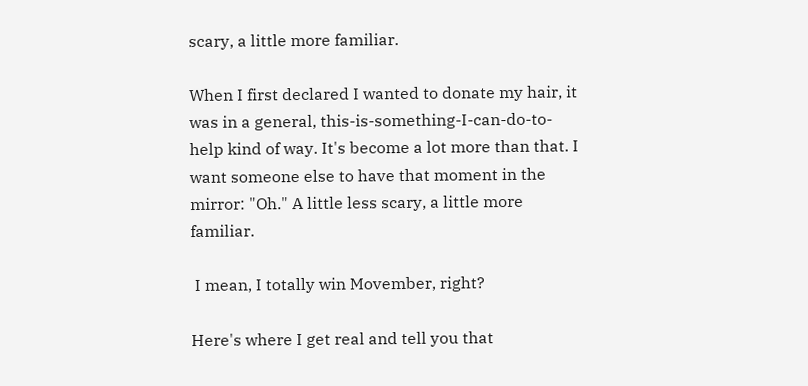scary, a little more familiar.

When I first declared I wanted to donate my hair, it was in a general, this-is-something-I-can-do-to-help kind of way. It's become a lot more than that. I want someone else to have that moment in the mirror: "Oh." A little less scary, a little more familiar.

 I mean, I totally win Movember, right?

Here's where I get real and tell you that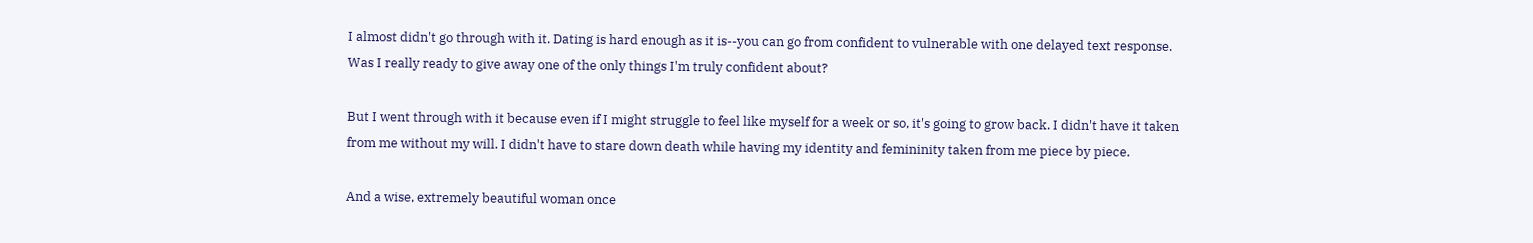I almost didn't go through with it. Dating is hard enough as it is--you can go from confident to vulnerable with one delayed text response. Was I really ready to give away one of the only things I'm truly confident about?

But I went through with it because even if I might struggle to feel like myself for a week or so, it's going to grow back. I didn't have it taken from me without my will. I didn't have to stare down death while having my identity and femininity taken from me piece by piece.

And a wise, extremely beautiful woman once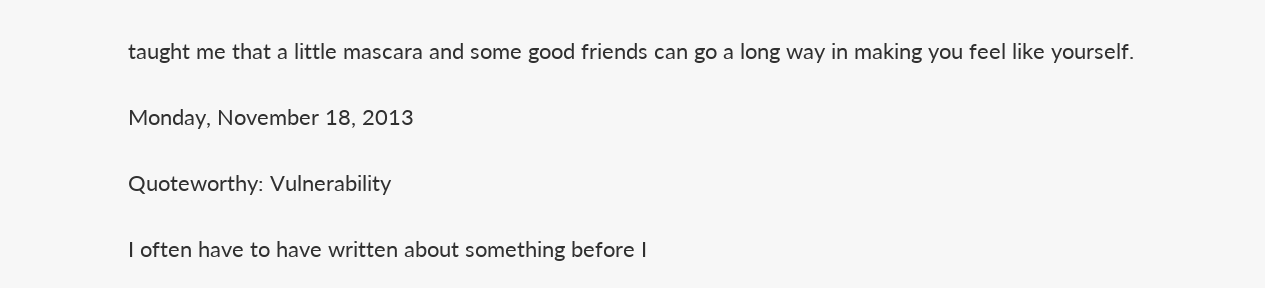taught me that a little mascara and some good friends can go a long way in making you feel like yourself.

Monday, November 18, 2013

Quoteworthy: Vulnerability

I often have to have written about something before I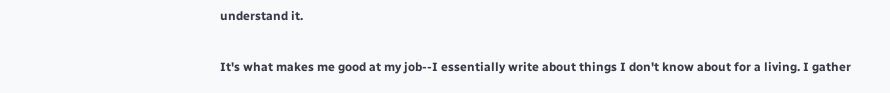understand it.

It's what makes me good at my job--I essentially write about things I don't know about for a living. I gather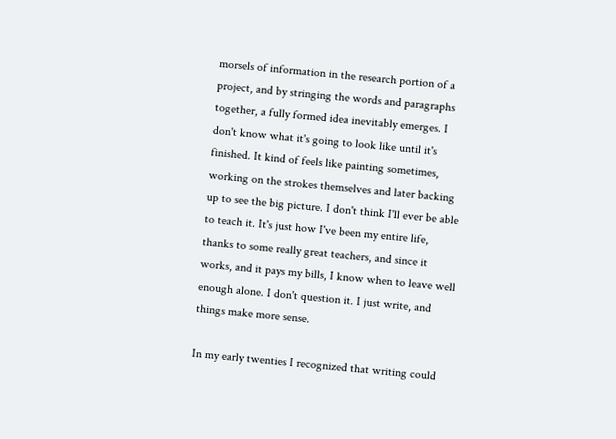morsels of information in the research portion of a project, and by stringing the words and paragraphs together, a fully formed idea inevitably emerges. I don't know what it's going to look like until it's finished. It kind of feels like painting sometimes, working on the strokes themselves and later backing up to see the big picture. I don't think I'll ever be able to teach it. It's just how I've been my entire life, thanks to some really great teachers, and since it works, and it pays my bills, I know when to leave well enough alone. I don't question it. I just write, and things make more sense.

In my early twenties I recognized that writing could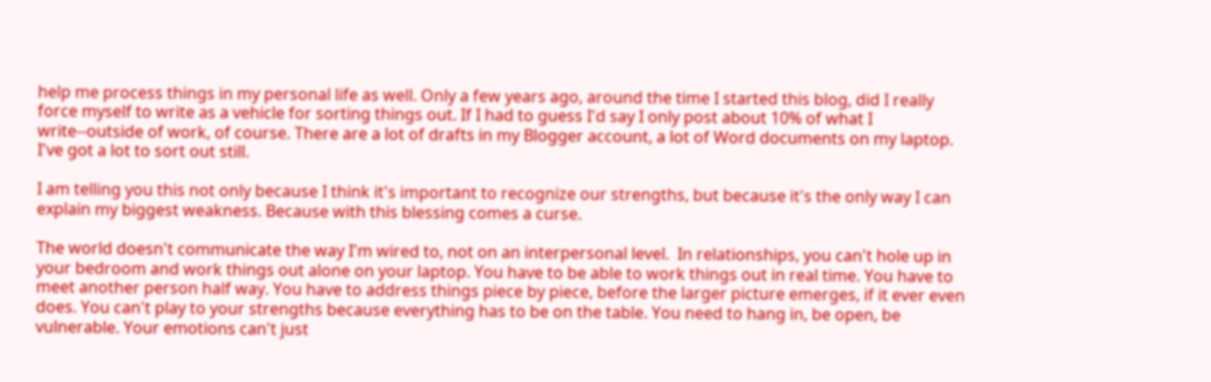help me process things in my personal life as well. Only a few years ago, around the time I started this blog, did I really force myself to write as a vehicle for sorting things out. If I had to guess I'd say I only post about 10% of what I write--outside of work, of course. There are a lot of drafts in my Blogger account, a lot of Word documents on my laptop. I've got a lot to sort out still.

I am telling you this not only because I think it's important to recognize our strengths, but because it's the only way I can explain my biggest weakness. Because with this blessing comes a curse.

The world doesn't communicate the way I'm wired to, not on an interpersonal level.  In relationships, you can't hole up in your bedroom and work things out alone on your laptop. You have to be able to work things out in real time. You have to meet another person half way. You have to address things piece by piece, before the larger picture emerges, if it ever even does. You can't play to your strengths because everything has to be on the table. You need to hang in, be open, be vulnerable. Your emotions can't just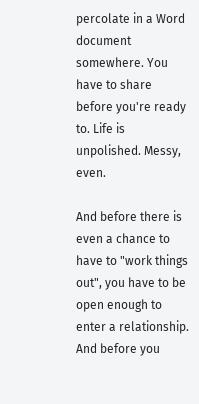percolate in a Word document somewhere. You have to share before you're ready to. Life is unpolished. Messy, even.

And before there is even a chance to have to "work things out", you have to be open enough to enter a relationship. And before you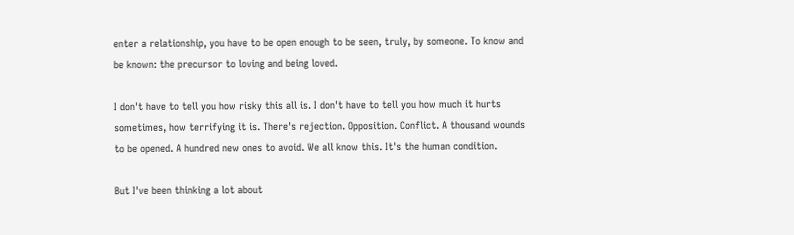enter a relationship, you have to be open enough to be seen, truly, by someone. To know and be known: the precursor to loving and being loved.

I don't have to tell you how risky this all is. I don't have to tell you how much it hurts sometimes, how terrifying it is. There's rejection. Opposition. Conflict. A thousand wounds to be opened. A hundred new ones to avoid. We all know this. It's the human condition.

But I've been thinking a lot about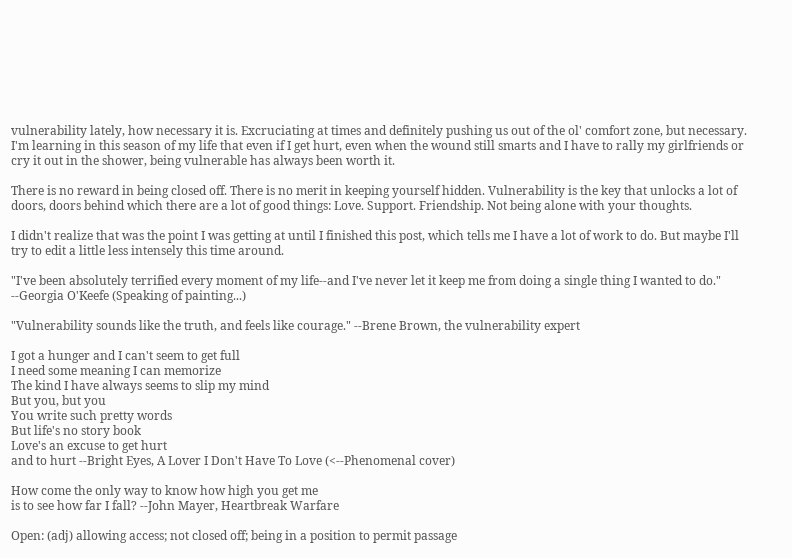vulnerability lately, how necessary it is. Excruciating at times and definitely pushing us out of the ol' comfort zone, but necessary. I'm learning in this season of my life that even if I get hurt, even when the wound still smarts and I have to rally my girlfriends or cry it out in the shower, being vulnerable has always been worth it.

There is no reward in being closed off. There is no merit in keeping yourself hidden. Vulnerability is the key that unlocks a lot of doors, doors behind which there are a lot of good things: Love. Support. Friendship. Not being alone with your thoughts.

I didn't realize that was the point I was getting at until I finished this post, which tells me I have a lot of work to do. But maybe I'll try to edit a little less intensely this time around.

"I've been absolutely terrified every moment of my life--and I've never let it keep me from doing a single thing I wanted to do." --Georgia O'Keefe (Speaking of painting...)

"Vulnerability sounds like the truth, and feels like courage." --Brene Brown, the vulnerability expert

I got a hunger and I can't seem to get full
I need some meaning I can memorize
The kind I have always seems to slip my mind
But you, but you
You write such pretty words
But life's no story book
Love's an excuse to get hurt
and to hurt --Bright Eyes, A Lover I Don't Have To Love (<--Phenomenal cover)

How come the only way to know how high you get me
is to see how far I fall? --John Mayer, Heartbreak Warfare

Open: (adj) allowing access; not closed off; being in a position to permit passage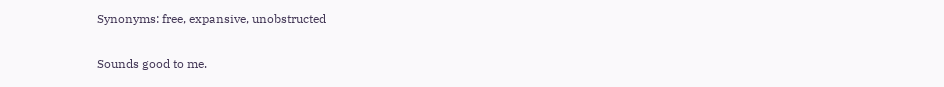Synonyms: free, expansive, unobstructed

Sounds good to me.